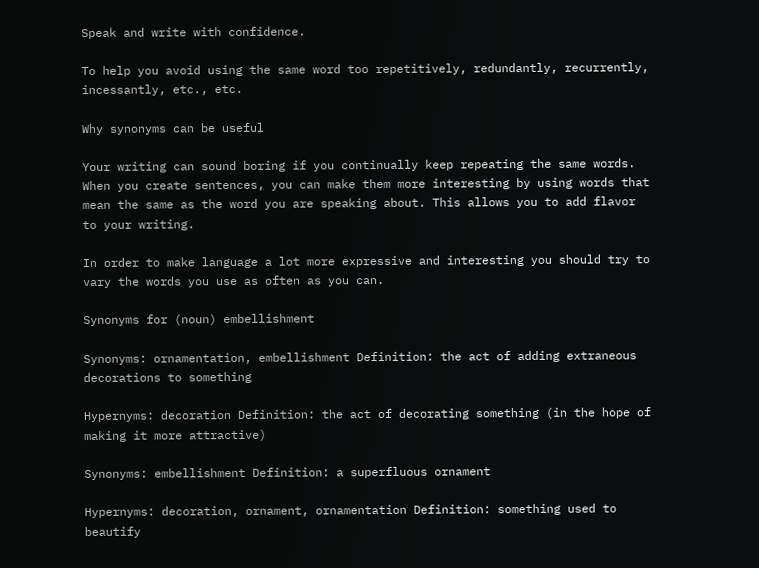Speak and write with confidence.

To help you avoid using the same word too repetitively, redundantly, recurrently, incessantly, etc., etc.

Why synonyms can be useful

Your writing can sound boring if you continually keep repeating the same words. When you create sentences, you can make them more interesting by using words that mean the same as the word you are speaking about. This allows you to add flavor to your writing.

In order to make language a lot more expressive and interesting you should try to vary the words you use as often as you can.

Synonyms for (noun) embellishment

Synonyms: ornamentation, embellishment Definition: the act of adding extraneous decorations to something

Hypernyms: decoration Definition: the act of decorating something (in the hope of making it more attractive)

Synonyms: embellishment Definition: a superfluous ornament

Hypernyms: decoration, ornament, ornamentation Definition: something used to beautify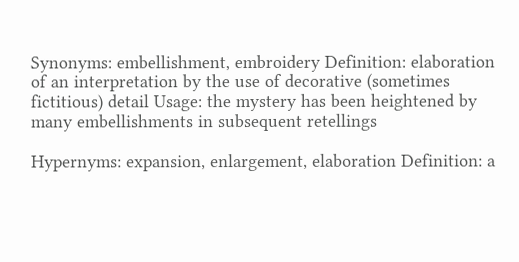Synonyms: embellishment, embroidery Definition: elaboration of an interpretation by the use of decorative (sometimes fictitious) detail Usage: the mystery has been heightened by many embellishments in subsequent retellings

Hypernyms: expansion, enlargement, elaboration Definition: a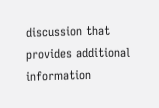discussion that provides additional information